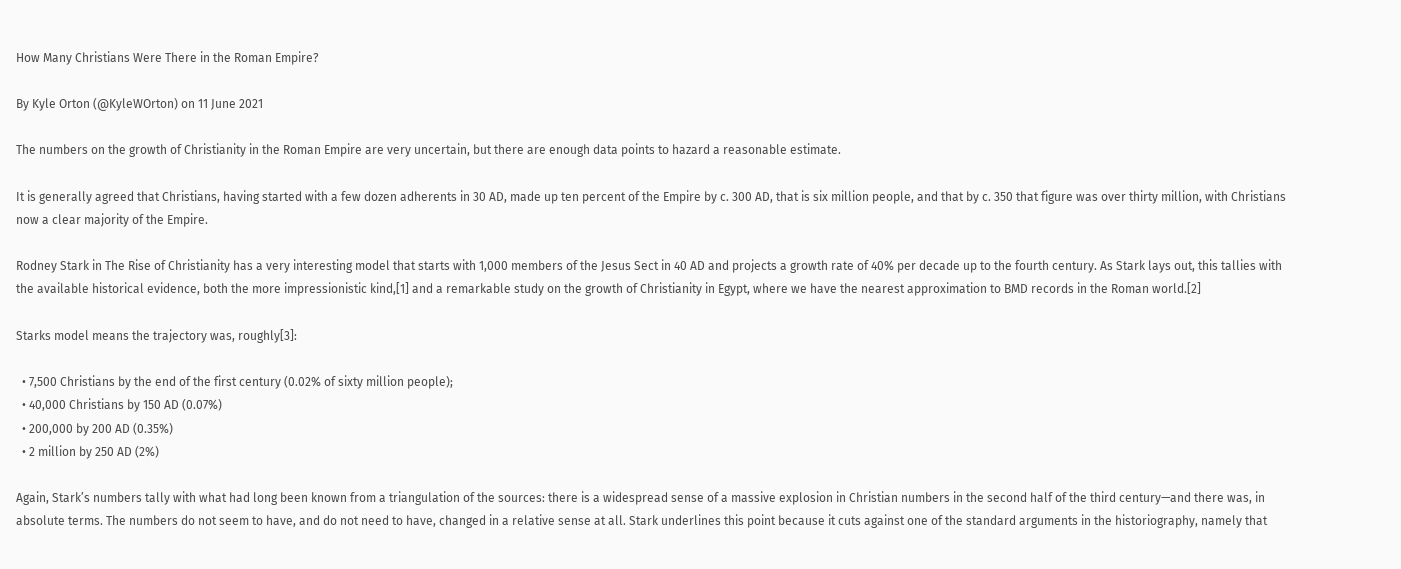How Many Christians Were There in the Roman Empire?

By Kyle Orton (@KyleWOrton) on 11 June 2021

The numbers on the growth of Christianity in the Roman Empire are very uncertain, but there are enough data points to hazard a reasonable estimate.

It is generally agreed that Christians, having started with a few dozen adherents in 30 AD, made up ten percent of the Empire by c. 300 AD, that is six million people, and that by c. 350 that figure was over thirty million, with Christians now a clear majority of the Empire.

Rodney Stark in The Rise of Christianity has a very interesting model that starts with 1,000 members of the Jesus Sect in 40 AD and projects a growth rate of 40% per decade up to the fourth century. As Stark lays out, this tallies with the available historical evidence, both the more impressionistic kind,[1] and a remarkable study on the growth of Christianity in Egypt, where we have the nearest approximation to BMD records in the Roman world.[2]

Starks model means the trajectory was, roughly[3]:

  • 7,500 Christians by the end of the first century (0.02% of sixty million people);
  • 40,000 Christians by 150 AD (0.07%)
  • 200,000 by 200 AD (0.35%)
  • 2 million by 250 AD (2%)

Again, Stark’s numbers tally with what had long been known from a triangulation of the sources: there is a widespread sense of a massive explosion in Christian numbers in the second half of the third century—and there was, in absolute terms. The numbers do not seem to have, and do not need to have, changed in a relative sense at all. Stark underlines this point because it cuts against one of the standard arguments in the historiography, namely that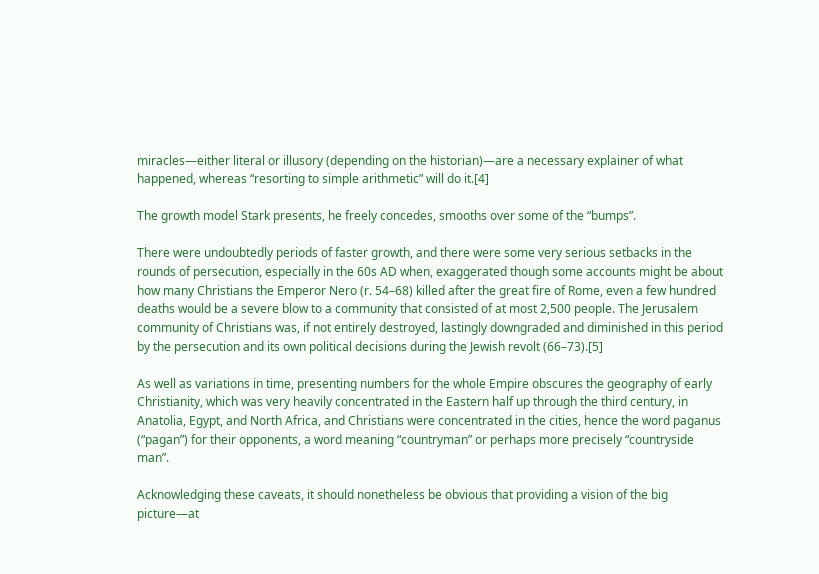miracles—either literal or illusory (depending on the historian)—are a necessary explainer of what happened, whereas “resorting to simple arithmetic” will do it.[4]

The growth model Stark presents, he freely concedes, smooths over some of the “bumps”.

There were undoubtedly periods of faster growth, and there were some very serious setbacks in the rounds of persecution, especially in the 60s AD when, exaggerated though some accounts might be about how many Christians the Emperor Nero (r. 54–68) killed after the great fire of Rome, even a few hundred deaths would be a severe blow to a community that consisted of at most 2,500 people. The Jerusalem community of Christians was, if not entirely destroyed, lastingly downgraded and diminished in this period by the persecution and its own political decisions during the Jewish revolt (66–73).[5]

As well as variations in time, presenting numbers for the whole Empire obscures the geography of early Christianity, which was very heavily concentrated in the Eastern half up through the third century, in Anatolia, Egypt, and North Africa, and Christians were concentrated in the cities, hence the word paganus (“pagan”) for their opponents, a word meaning “countryman” or perhaps more precisely “countryside man”.

Acknowledging these caveats, it should nonetheless be obvious that providing a vision of the big picture—at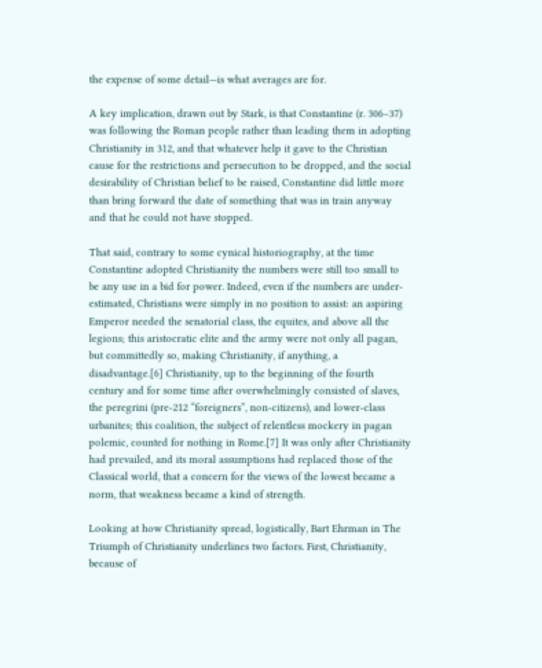the expense of some detail—is what averages are for.

A key implication, drawn out by Stark, is that Constantine (r. 306–37) was following the Roman people rather than leading them in adopting Christianity in 312, and that whatever help it gave to the Christian cause for the restrictions and persecution to be dropped, and the social desirability of Christian belief to be raised, Constantine did little more than bring forward the date of something that was in train anyway and that he could not have stopped.

That said, contrary to some cynical historiography, at the time Constantine adopted Christianity the numbers were still too small to be any use in a bid for power. Indeed, even if the numbers are under-estimated, Christians were simply in no position to assist: an aspiring Emperor needed the senatorial class, the equites, and above all the legions; this aristocratic elite and the army were not only all pagan, but committedly so, making Christianity, if anything, a disadvantage.[6] Christianity, up to the beginning of the fourth century and for some time after overwhelmingly consisted of slaves, the peregrini (pre-212 “foreigners”, non-citizens), and lower-class urbanites; this coalition, the subject of relentless mockery in pagan polemic, counted for nothing in Rome.[7] It was only after Christianity had prevailed, and its moral assumptions had replaced those of the Classical world, that a concern for the views of the lowest became a norm, that weakness became a kind of strength.

Looking at how Christianity spread, logistically, Bart Ehrman in The Triumph of Christianity underlines two factors. First, Christianity, because of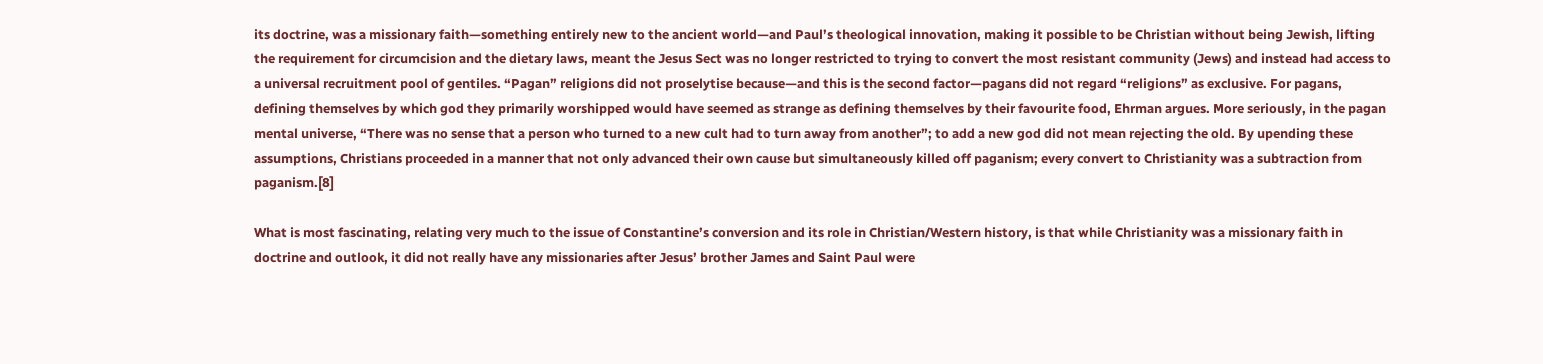its doctrine, was a missionary faith—something entirely new to the ancient world—and Paul’s theological innovation, making it possible to be Christian without being Jewish, lifting the requirement for circumcision and the dietary laws, meant the Jesus Sect was no longer restricted to trying to convert the most resistant community (Jews) and instead had access to a universal recruitment pool of gentiles. “Pagan” religions did not proselytise because—and this is the second factor—pagans did not regard “religions” as exclusive. For pagans, defining themselves by which god they primarily worshipped would have seemed as strange as defining themselves by their favourite food, Ehrman argues. More seriously, in the pagan mental universe, “There was no sense that a person who turned to a new cult had to turn away from another”; to add a new god did not mean rejecting the old. By upending these assumptions, Christians proceeded in a manner that not only advanced their own cause but simultaneously killed off paganism; every convert to Christianity was a subtraction from paganism.[8]

What is most fascinating, relating very much to the issue of Constantine’s conversion and its role in Christian/Western history, is that while Christianity was a missionary faith in doctrine and outlook, it did not really have any missionaries after Jesus’ brother James and Saint Paul were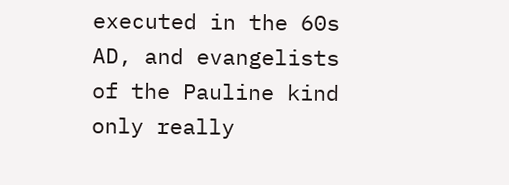executed in the 60s AD, and evangelists of the Pauline kind only really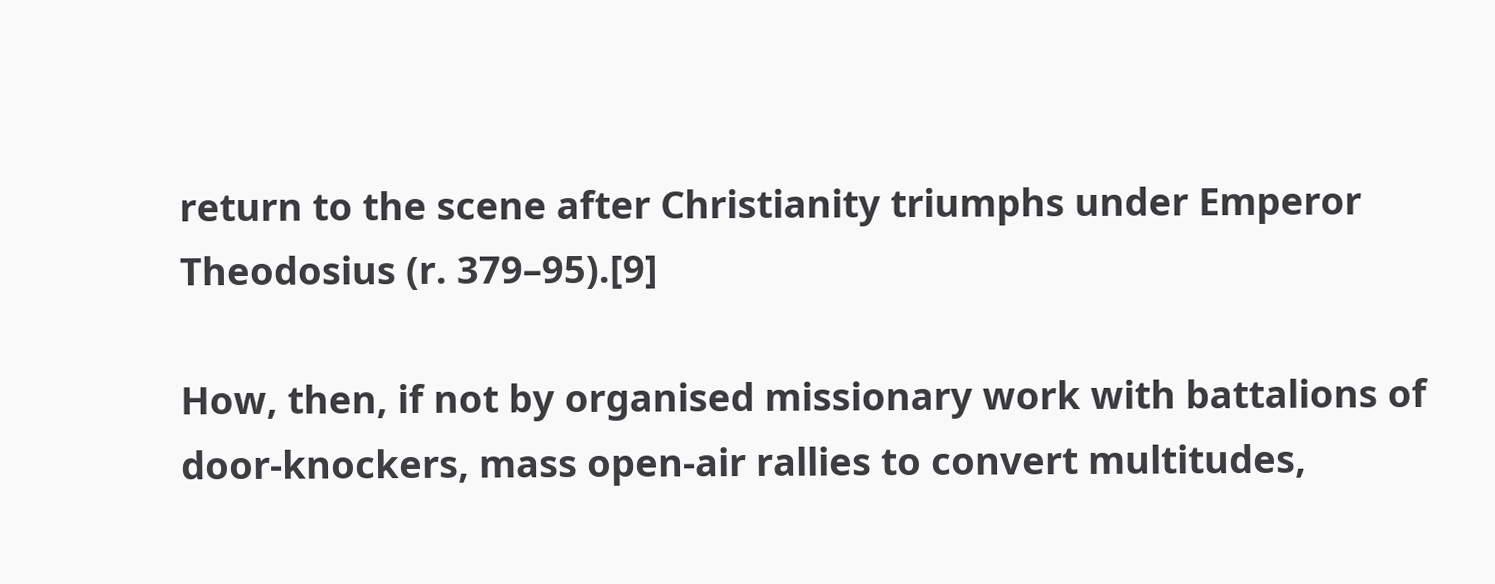return to the scene after Christianity triumphs under Emperor Theodosius (r. 379–95).[9]

How, then, if not by organised missionary work with battalions of door-knockers, mass open-air rallies to convert multitudes,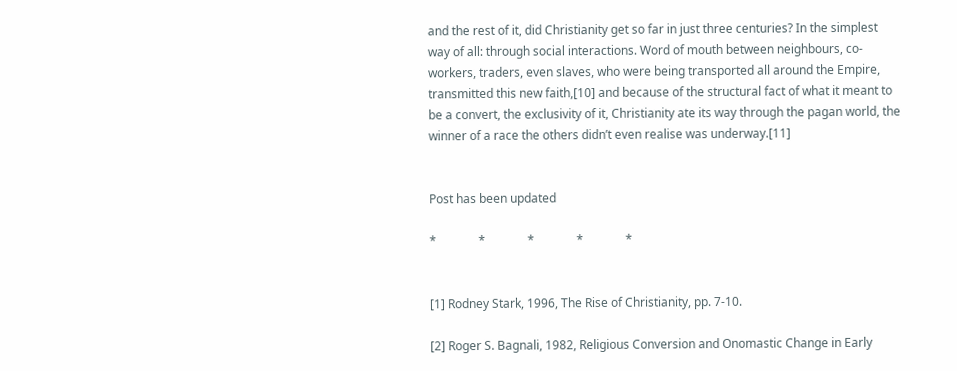and the rest of it, did Christianity get so far in just three centuries? In the simplest way of all: through social interactions. Word of mouth between neighbours, co-workers, traders, even slaves, who were being transported all around the Empire, transmitted this new faith,[10] and because of the structural fact of what it meant to be a convert, the exclusivity of it, Christianity ate its way through the pagan world, the winner of a race the others didn’t even realise was underway.[11]


Post has been updated

*              *              *              *              *


[1] Rodney Stark, 1996, The Rise of Christianity, pp. 7-10.

[2] Roger S. Bagnali, 1982, Religious Conversion and Onomastic Change in Early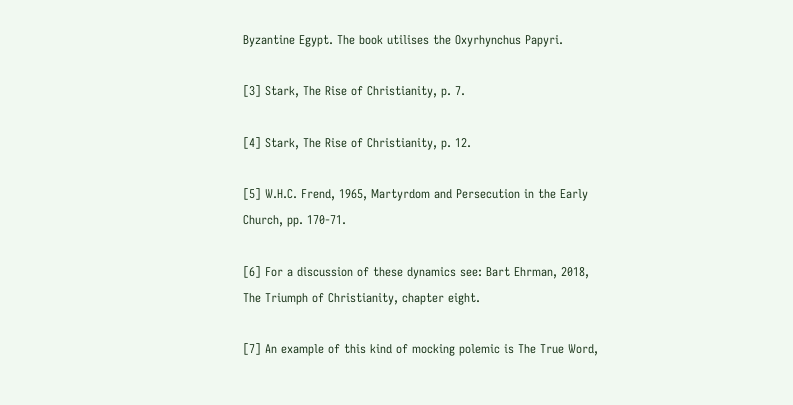Byzantine Egypt. The book utilises the Oxyrhynchus Papyri.

[3] Stark, The Rise of Christianity, p. 7.

[4] Stark, The Rise of Christianity, p. 12.

[5] W.H.C. Frend, 1965, Martyrdom and Persecution in the Early Church, pp. 170-71.

[6] For a discussion of these dynamics see: Bart Ehrman, 2018, The Triumph of Christianity, chapter eight.

[7] An example of this kind of mocking polemic is The True Word,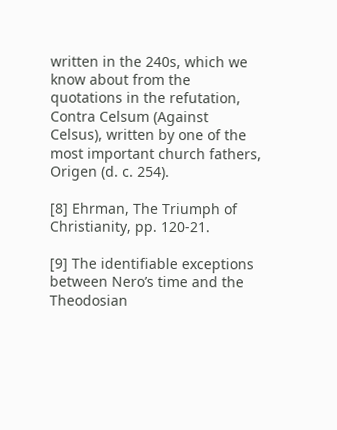written in the 240s, which we know about from the quotations in the refutation, Contra Celsum (Against Celsus), written by one of the most important church fathers, Origen (d. c. 254).

[8] Ehrman, The Triumph of Christianity, pp. 120-21.

[9] The identifiable exceptions between Nero’s time and the Theodosian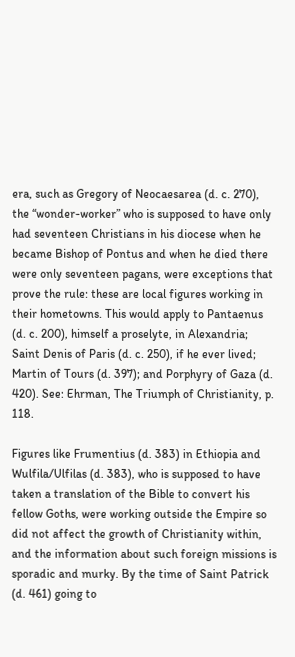era, such as Gregory of Neocaesarea (d. c. 270), the “wonder-worker” who is supposed to have only had seventeen Christians in his diocese when he became Bishop of Pontus and when he died there were only seventeen pagans, were exceptions that prove the rule: these are local figures working in their hometowns. This would apply to Pantaenus (d. c. 200), himself a proselyte, in Alexandria; Saint Denis of Paris (d. c. 250), if he ever lived; Martin of Tours (d. 397); and Porphyry of Gaza (d. 420). See: Ehrman, The Triumph of Christianity, p. 118.

Figures like Frumentius (d. 383) in Ethiopia and Wulfila/Ulfilas (d. 383), who is supposed to have taken a translation of the Bible to convert his fellow Goths, were working outside the Empire so did not affect the growth of Christianity within, and the information about such foreign missions is sporadic and murky. By the time of Saint Patrick (d. 461) going to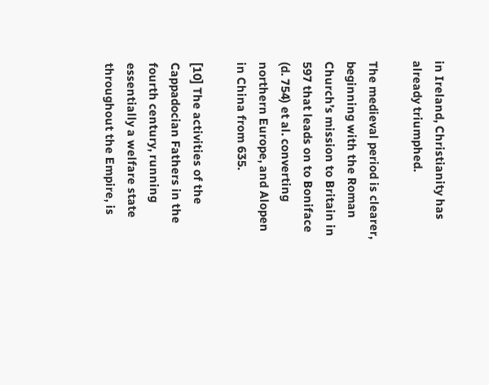in Ireland, Christianity has already triumphed.

The medieval period is clearer, beginning with the Roman Church’s mission to Britain in 597 that leads on to Boniface (d. 754) et al. converting northern Europe, and Alopen in China from 635.

[10] The activities of the Cappadocian Fathers in the fourth century, running essentially a welfare state throughout the Empire, is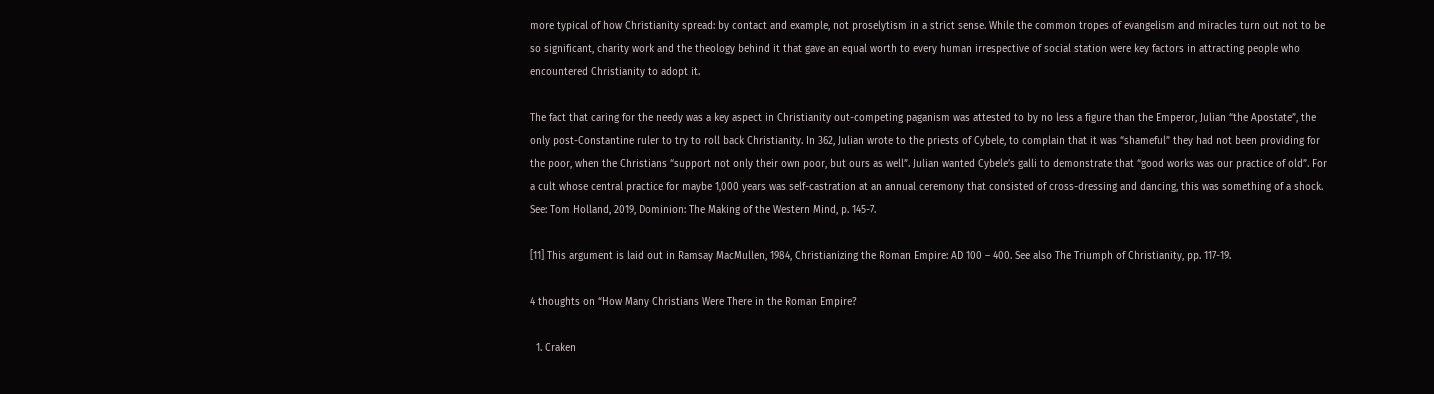more typical of how Christianity spread: by contact and example, not proselytism in a strict sense. While the common tropes of evangelism and miracles turn out not to be so significant, charity work and the theology behind it that gave an equal worth to every human irrespective of social station were key factors in attracting people who encountered Christianity to adopt it.

The fact that caring for the needy was a key aspect in Christianity out-competing paganism was attested to by no less a figure than the Emperor, Julian “the Apostate”, the only post-Constantine ruler to try to roll back Christianity. In 362, Julian wrote to the priests of Cybele, to complain that it was “shameful” they had not been providing for the poor, when the Christians “support not only their own poor, but ours as well”. Julian wanted Cybele’s galli to demonstrate that “good works was our practice of old”. For a cult whose central practice for maybe 1,000 years was self-castration at an annual ceremony that consisted of cross-dressing and dancing, this was something of a shock. See: Tom Holland, 2019, Dominion: The Making of the Western Mind, p. 145-7.

[11] This argument is laid out in Ramsay MacMullen, 1984, Christianizing the Roman Empire: AD 100 – 400. See also The Triumph of Christianity, pp. 117-19.

4 thoughts on “How Many Christians Were There in the Roman Empire?

  1. Craken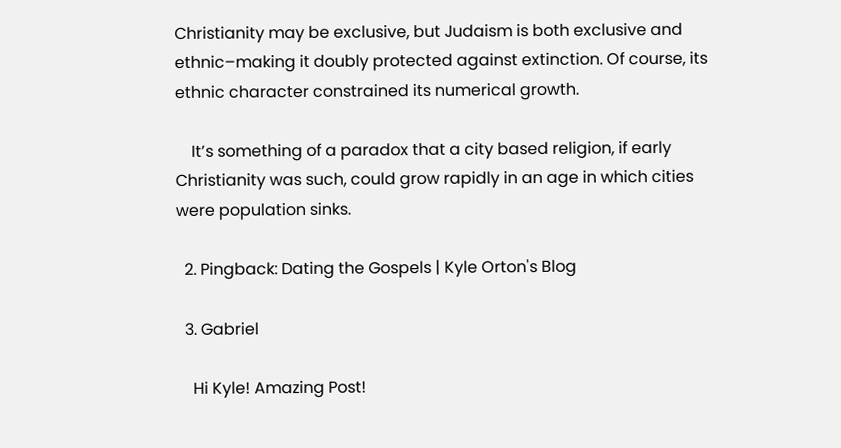Christianity may be exclusive, but Judaism is both exclusive and ethnic–making it doubly protected against extinction. Of course, its ethnic character constrained its numerical growth.

    It’s something of a paradox that a city based religion, if early Christianity was such, could grow rapidly in an age in which cities were population sinks.

  2. Pingback: Dating the Gospels | Kyle Orton's Blog

  3. Gabriel

    Hi Kyle! Amazing Post!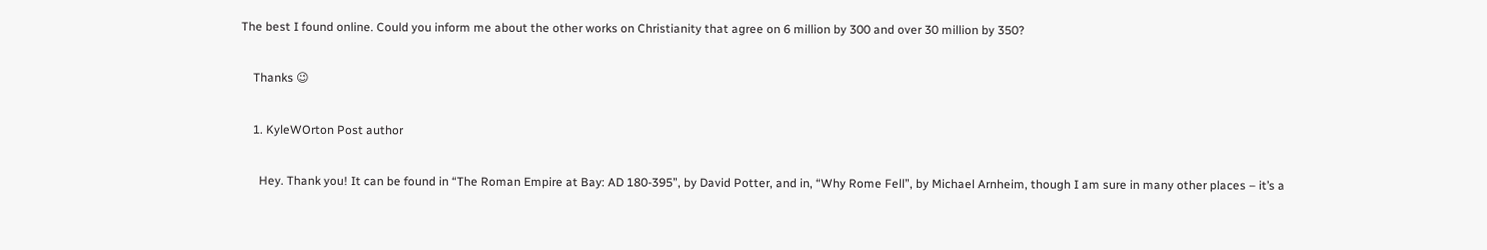The best I found online. Could you inform me about the other works on Christianity that agree on 6 million by 300 and over 30 million by 350?

    Thanks 😉

    1. KyleWOrton Post author

      Hey. Thank you! It can be found in “The Roman Empire at Bay: AD 180-395”, by David Potter, and in, “Why Rome Fell”, by Michael Arnheim, though I am sure in many other places – it’s a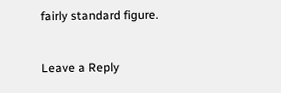fairly standard figure.


Leave a Reply